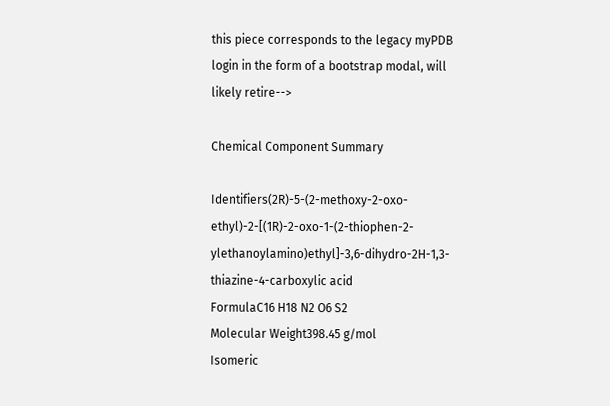this piece corresponds to the legacy myPDB login in the form of a bootstrap modal, will likely retire-->

Chemical Component Summary

Identifiers(2R)-5-(2-methoxy-2-oxo-ethyl)-2-[(1R)-2-oxo-1-(2-thiophen-2-ylethanoylamino)ethyl]-3,6-dihydro-2H-1,3-thiazine-4-carboxylic acid
FormulaC16 H18 N2 O6 S2
Molecular Weight398.45 g/mol
Isomeric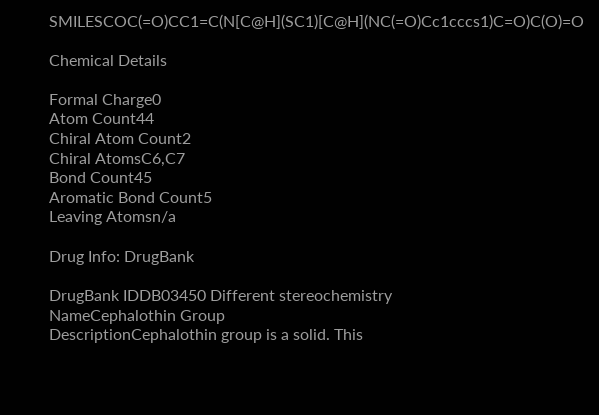SMILESCOC(=O)CC1=C(N[C@H](SC1)[C@H](NC(=O)Cc1cccs1)C=O)C(O)=O

Chemical Details

Formal Charge0
Atom Count44
Chiral Atom Count2
Chiral AtomsC6,C7
Bond Count45
Aromatic Bond Count5
Leaving Atomsn/a

Drug Info: DrugBank

DrugBank IDDB03450 Different stereochemistry
NameCephalothin Group
DescriptionCephalothin group is a solid. This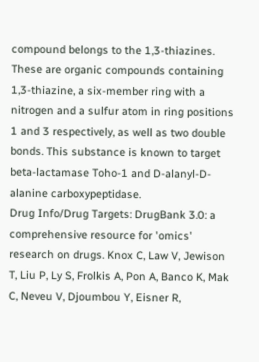compound belongs to the 1,3-thiazines. These are organic compounds containing 1,3-thiazine, a six-member ring with a nitrogen and a sulfur atom in ring positions 1 and 3 respectively, as well as two double bonds. This substance is known to target beta-lactamase Toho-1 and D-alanyl-D-alanine carboxypeptidase.
Drug Info/Drug Targets: DrugBank 3.0: a comprehensive resource for 'omics' research on drugs. Knox C, Law V, Jewison T, Liu P, Ly S, Frolkis A, Pon A, Banco K, Mak C, Neveu V, Djoumbou Y, Eisner R,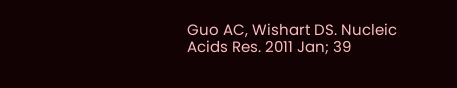Guo AC, Wishart DS. Nucleic Acids Res. 2011 Jan; 39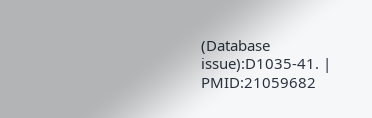(Database issue):D1035-41. | PMID:21059682